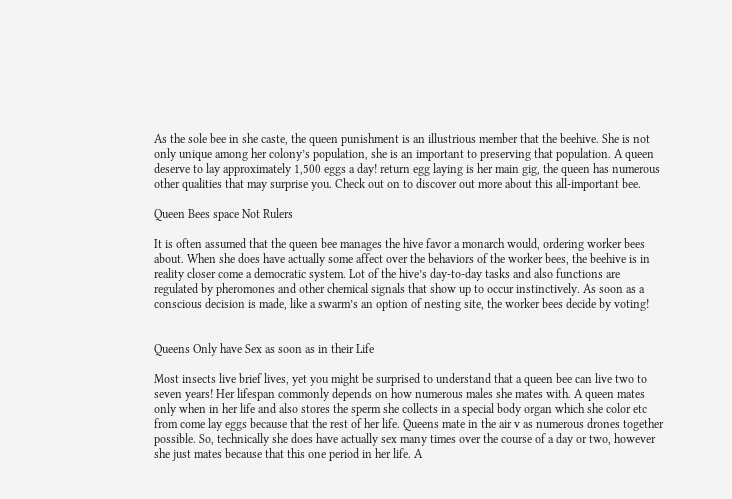As the sole bee in she caste, the queen punishment is an illustrious member that the beehive. She is not only unique among her colony’s population, she is an important to preserving that population. A queen deserve to lay approximately 1,500 eggs a day! return egg laying is her main gig, the queen has numerous other qualities that may surprise you. Check out on to discover out more about this all-important bee.

Queen Bees space Not Rulers

It is often assumed that the queen bee manages the hive favor a monarch would, ordering worker bees about. When she does have actually some affect over the behaviors of the worker bees, the beehive is in reality closer come a democratic system. Lot of the hive’s day-to-day tasks and also functions are regulated by pheromones and other chemical signals that show up to occur instinctively. As soon as a conscious decision is made, like a swarm’s an option of nesting site, the worker bees decide by voting!


Queens Only have Sex as soon as in their Life

Most insects live brief lives, yet you might be surprised to understand that a queen bee can live two to seven years! Her lifespan commonly depends on how numerous males she mates with. A queen mates only when in her life and also stores the sperm she collects in a special body organ which she color etc from come lay eggs because that the rest of her life. Queens mate in the air v as numerous drones together possible. So, technically she does have actually sex many times over the course of a day or two, however she just mates because that this one period in her life. A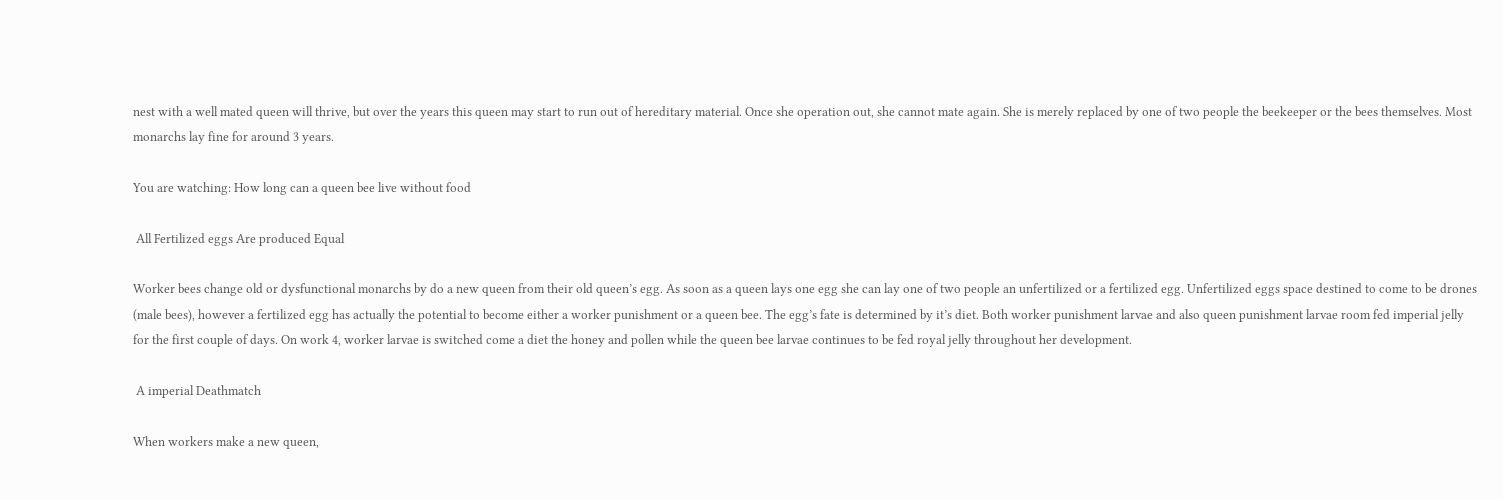nest with a well mated queen will thrive, but over the years this queen may start to run out of hereditary material. Once she operation out, she cannot mate again. She is merely replaced by one of two people the beekeeper or the bees themselves. Most monarchs lay fine for around 3 years.

You are watching: How long can a queen bee live without food

 All Fertilized eggs Are produced Equal

Worker bees change old or dysfunctional monarchs by do a new queen from their old queen’s egg. As soon as a queen lays one egg she can lay one of two people an unfertilized or a fertilized egg. Unfertilized eggs space destined to come to be drones (male bees), however a fertilized egg has actually the potential to become either a worker punishment or a queen bee. The egg’s fate is determined by it’s diet. Both worker punishment larvae and also queen punishment larvae room fed imperial jelly for the first couple of days. On work 4, worker larvae is switched come a diet the honey and pollen while the queen bee larvae continues to be fed royal jelly throughout her development.

 A imperial Deathmatch

When workers make a new queen,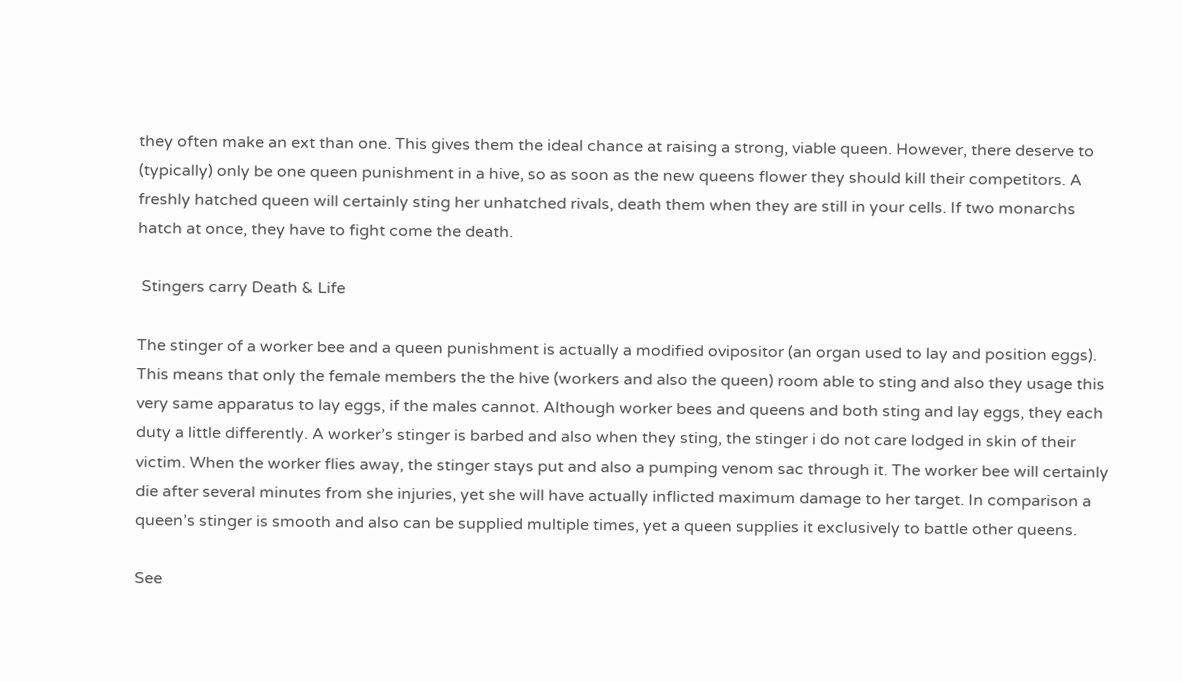they often make an ext than one. This gives them the ideal chance at raising a strong, viable queen. However, there deserve to (typically) only be one queen punishment in a hive, so as soon as the new queens flower they should kill their competitors. A freshly hatched queen will certainly sting her unhatched rivals, death them when they are still in your cells. If two monarchs hatch at once, they have to fight come the death.

 Stingers carry Death & Life

The stinger of a worker bee and a queen punishment is actually a modified ovipositor (an organ used to lay and position eggs). This means that only the female members the the hive (workers and also the queen) room able to sting and also they usage this very same apparatus to lay eggs, if the males cannot. Although worker bees and queens and both sting and lay eggs, they each duty a little differently. A worker’s stinger is barbed and also when they sting, the stinger i do not care lodged in skin of their victim. When the worker flies away, the stinger stays put and also a pumping venom sac through it. The worker bee will certainly die after several minutes from she injuries, yet she will have actually inflicted maximum damage to her target. In comparison a queen’s stinger is smooth and also can be supplied multiple times, yet a queen supplies it exclusively to battle other queens.

See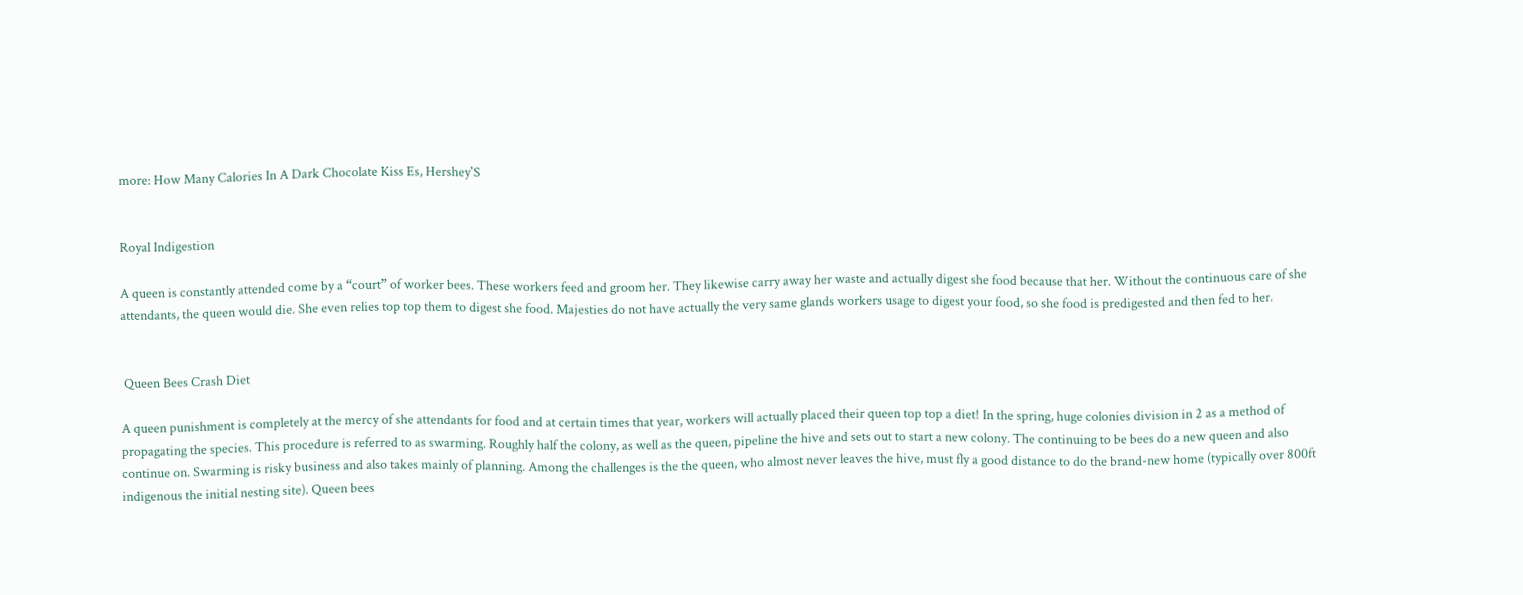more: How Many Calories In A Dark Chocolate Kiss Es, Hershey'S


Royal Indigestion

A queen is constantly attended come by a “court” of worker bees. These workers feed and groom her. They likewise carry away her waste and actually digest she food because that her. Without the continuous care of she attendants, the queen would die. She even relies top top them to digest she food. Majesties do not have actually the very same glands workers usage to digest your food, so she food is predigested and then fed to her.


 Queen Bees Crash Diet

A queen punishment is completely at the mercy of she attendants for food and at certain times that year, workers will actually placed their queen top top a diet! In the spring, huge colonies division in 2 as a method of propagating the species. This procedure is referred to as swarming. Roughly half the colony, as well as the queen, pipeline the hive and sets out to start a new colony. The continuing to be bees do a new queen and also continue on. Swarming is risky business and also takes mainly of planning. Among the challenges is the the queen, who almost never leaves the hive, must fly a good distance to do the brand-new home (typically over 800ft indigenous the initial nesting site). Queen bees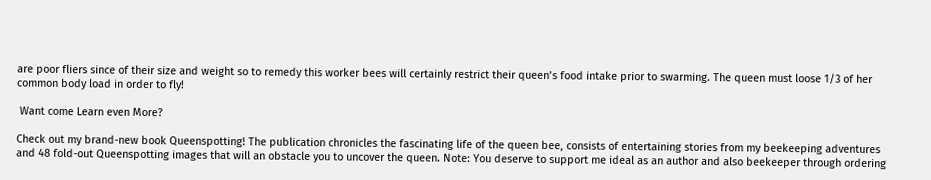are poor fliers since of their size and weight so to remedy this worker bees will certainly restrict their queen’s food intake prior to swarming. The queen must loose 1/3 of her common body load in order to fly!

 Want come Learn even More?

Check out my brand-new book Queenspotting! The publication chronicles the fascinating life of the queen bee, consists of entertaining stories from my beekeeping adventures and 48 fold-out Queenspotting images that will an obstacle you to uncover the queen. Note: You deserve to support me ideal as an author and also beekeeper through ordering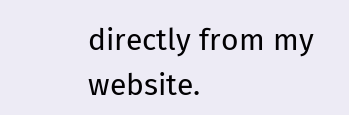directly from my website.